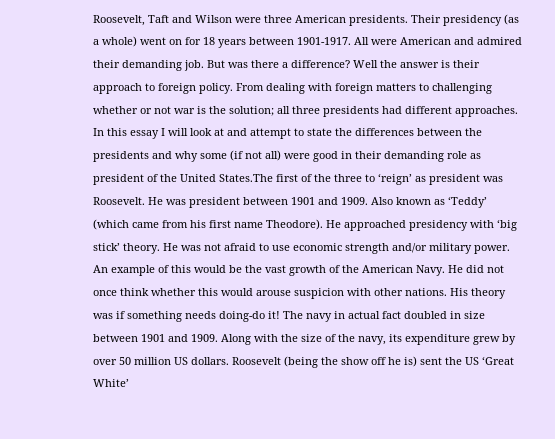Roosevelt, Taft and Wilson were three American presidents. Their presidency (as a whole) went on for 18 years between 1901-1917. All were American and admired their demanding job. But was there a difference? Well the answer is their approach to foreign policy. From dealing with foreign matters to challenging whether or not war is the solution; all three presidents had different approaches. In this essay I will look at and attempt to state the differences between the presidents and why some (if not all) were good in their demanding role as president of the United States.The first of the three to ‘reign’ as president was Roosevelt. He was president between 1901 and 1909. Also known as ‘Teddy’ (which came from his first name Theodore). He approached presidency with ‘big stick’ theory. He was not afraid to use economic strength and/or military power. An example of this would be the vast growth of the American Navy. He did not once think whether this would arouse suspicion with other nations. His theory was if something needs doing-do it! The navy in actual fact doubled in size between 1901 and 1909. Along with the size of the navy, its expenditure grew by over 50 million US dollars. Roosevelt (being the show off he is) sent the US ‘Great White’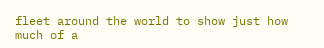fleet around the world to show just how much of a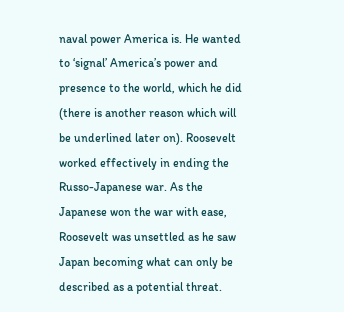naval power America is. He wanted to ‘signal’ America’s power and presence to the world, which he did (there is another reason which will be underlined later on). Roosevelt worked effectively in ending the Russo-Japanese war. As the Japanese won the war with ease, Roosevelt was unsettled as he saw Japan becoming what can only be described as a potential threat.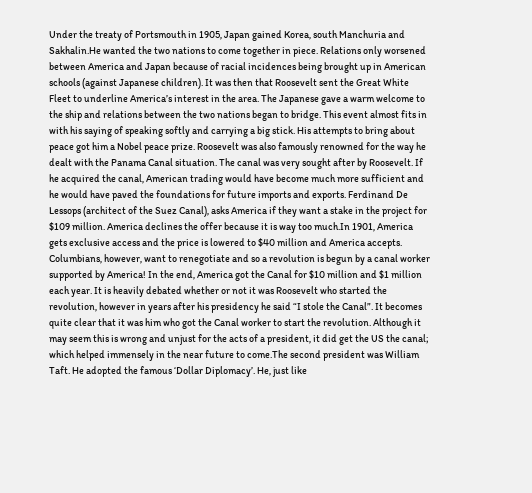Under the treaty of Portsmouth in 1905, Japan gained Korea, south Manchuria and Sakhalin.He wanted the two nations to come together in piece. Relations only worsened between America and Japan because of racial incidences being brought up in American schools (against Japanese children). It was then that Roosevelt sent the Great White Fleet to underline America’s interest in the area. The Japanese gave a warm welcome to the ship and relations between the two nations began to bridge. This event almost fits in with his saying of speaking softly and carrying a big stick. His attempts to bring about peace got him a Nobel peace prize. Roosevelt was also famously renowned for the way he dealt with the Panama Canal situation. The canal was very sought after by Roosevelt. If he acquired the canal, American trading would have become much more sufficient and he would have paved the foundations for future imports and exports. Ferdinand De Lessops (architect of the Suez Canal), asks America if they want a stake in the project for $109 million. America declines the offer because it is way too much.In 1901, America gets exclusive access and the price is lowered to $40 million and America accepts. Columbians, however, want to renegotiate and so a revolution is begun by a canal worker supported by America! In the end, America got the Canal for $10 million and $1 million each year. It is heavily debated whether or not it was Roosevelt who started the revolution, however in years after his presidency he said “I stole the Canal”. It becomes quite clear that it was him who got the Canal worker to start the revolution. Although it may seem this is wrong and unjust for the acts of a president, it did get the US the canal; which helped immensely in the near future to come.The second president was William Taft. He adopted the famous ‘Dollar Diplomacy’. He, just like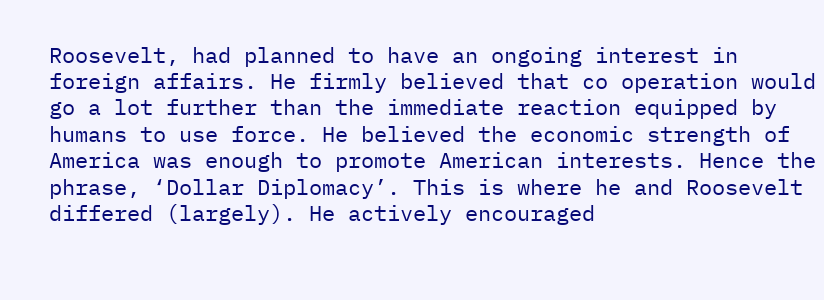Roosevelt, had planned to have an ongoing interest in foreign affairs. He firmly believed that co operation would go a lot further than the immediate reaction equipped by humans to use force. He believed the economic strength of America was enough to promote American interests. Hence the phrase, ‘Dollar Diplomacy’. This is where he and Roosevelt differed (largely). He actively encouraged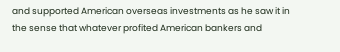and supported American overseas investments as he saw it in the sense that whatever profited American bankers and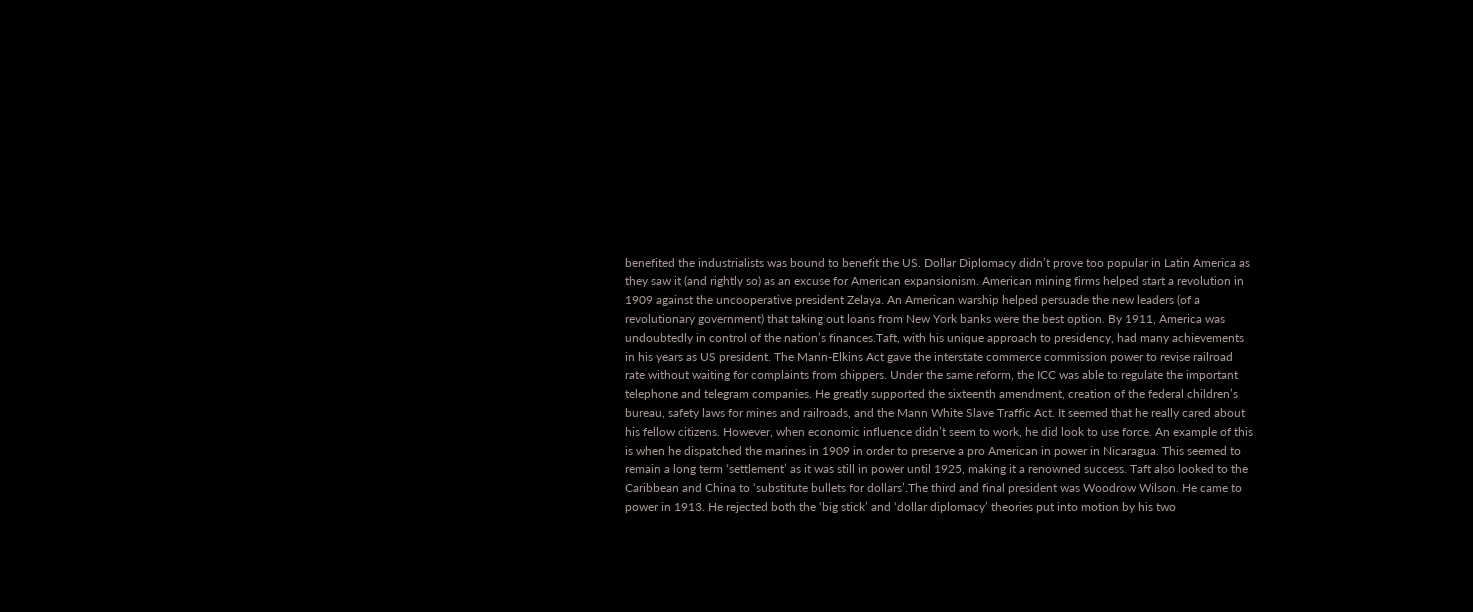benefited the industrialists was bound to benefit the US. Dollar Diplomacy didn’t prove too popular in Latin America as they saw it (and rightly so) as an excuse for American expansionism. American mining firms helped start a revolution in 1909 against the uncooperative president Zelaya. An American warship helped persuade the new leaders (of a revolutionary government) that taking out loans from New York banks were the best option. By 1911, America was undoubtedly in control of the nation’s finances.Taft, with his unique approach to presidency, had many achievements in his years as US president. The Mann-Elkins Act gave the interstate commerce commission power to revise railroad rate without waiting for complaints from shippers. Under the same reform, the ICC was able to regulate the important telephone and telegram companies. He greatly supported the sixteenth amendment, creation of the federal children’s bureau, safety laws for mines and railroads, and the Mann White Slave Traffic Act. It seemed that he really cared about his fellow citizens. However, when economic influence didn’t seem to work, he did look to use force. An example of this is when he dispatched the marines in 1909 in order to preserve a pro American in power in Nicaragua. This seemed to remain a long term ‘settlement’ as it was still in power until 1925, making it a renowned success. Taft also looked to the Caribbean and China to ‘substitute bullets for dollars’.The third and final president was Woodrow Wilson. He came to power in 1913. He rejected both the ‘big stick’ and ‘dollar diplomacy’ theories put into motion by his two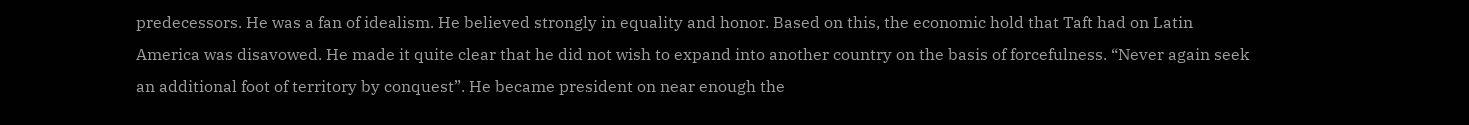predecessors. He was a fan of idealism. He believed strongly in equality and honor. Based on this, the economic hold that Taft had on Latin America was disavowed. He made it quite clear that he did not wish to expand into another country on the basis of forcefulness. “Never again seek an additional foot of territory by conquest”. He became president on near enough the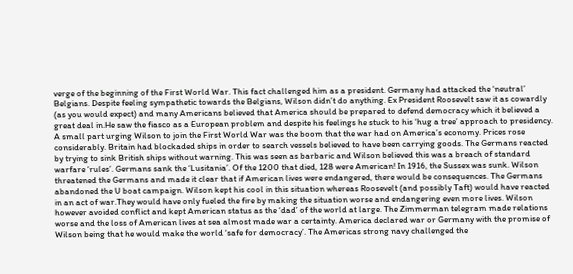verge of the beginning of the First World War. This fact challenged him as a president. Germany had attacked the ‘neutral’ Belgians. Despite feeling sympathetic towards the Belgians, Wilson didn’t do anything. Ex President Roosevelt saw it as cowardly (as you would expect) and many Americans believed that America should be prepared to defend democracy which it believed a great deal in.He saw the fiasco as a European problem and despite his feelings he stuck to his ‘hug a tree’ approach to presidency. A small part urging Wilson to join the First World War was the boom that the war had on America’s economy. Prices rose considerably. Britain had blockaded ships in order to search vessels believed to have been carrying goods. The Germans reacted by trying to sink British ships without warning. This was seen as barbaric and Wilson believed this was a breach of standard warfare ‘rules’. Germans sank the ‘Lusitania’. Of the 1200 that died, 128 were American! In 1916, the Sussex was sunk. Wilson threatened the Germans and made it clear that if American lives were endangered, there would be consequences. The Germans abandoned the U boat campaign. Wilson kept his cool in this situation whereas Roosevelt (and possibly Taft) would have reacted in an act of war.They would have only fueled the fire by making the situation worse and endangering even more lives. Wilson however avoided conflict and kept American status as the ‘dad’ of the world at large. The Zimmerman telegram made relations worse and the loss of American lives at sea almost made war a certainty. America declared war or Germany with the promise of Wilson being that he would make the world ‘safe for democracy’. The Americas strong navy challenged the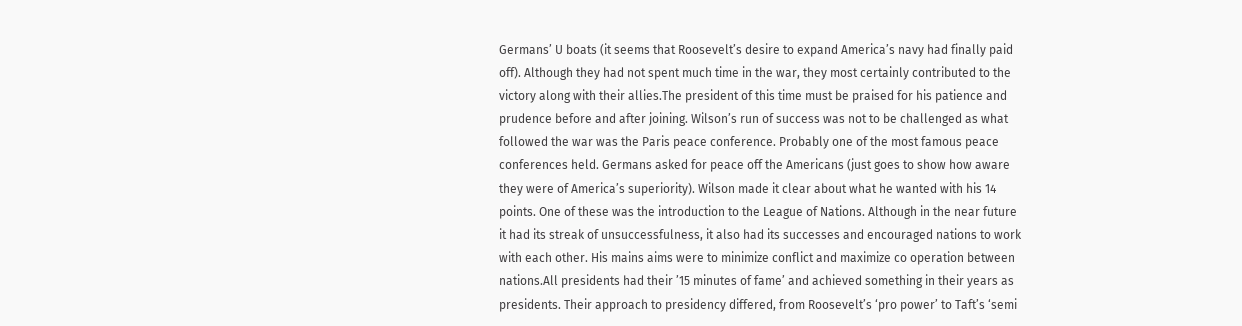Germans’ U boats (it seems that Roosevelt’s desire to expand America’s navy had finally paid off). Although they had not spent much time in the war, they most certainly contributed to the victory along with their allies.The president of this time must be praised for his patience and prudence before and after joining. Wilson’s run of success was not to be challenged as what followed the war was the Paris peace conference. Probably one of the most famous peace conferences held. Germans asked for peace off the Americans (just goes to show how aware they were of America’s superiority). Wilson made it clear about what he wanted with his 14 points. One of these was the introduction to the League of Nations. Although in the near future it had its streak of unsuccessfulness, it also had its successes and encouraged nations to work with each other. His mains aims were to minimize conflict and maximize co operation between nations.All presidents had their ’15 minutes of fame’ and achieved something in their years as presidents. Their approach to presidency differed, from Roosevelt’s ‘pro power’ to Taft’s ‘semi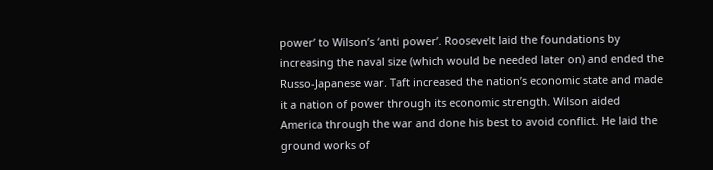power’ to Wilson’s ‘anti power’. Roosevelt laid the foundations by increasing the naval size (which would be needed later on) and ended the Russo-Japanese war. Taft increased the nation’s economic state and made it a nation of power through its economic strength. Wilson aided America through the war and done his best to avoid conflict. He laid the ground works of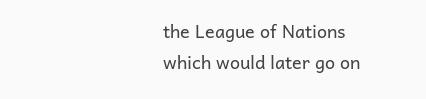the League of Nations which would later go on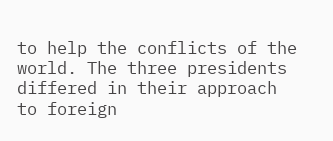to help the conflicts of the world. The three presidents differed in their approach to foreign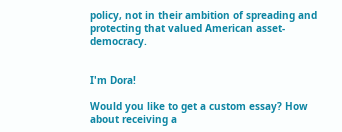policy, not in their ambition of spreading and protecting that valued American asset-democracy.


I'm Dora!

Would you like to get a custom essay? How about receiving a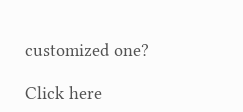customized one?

Click here